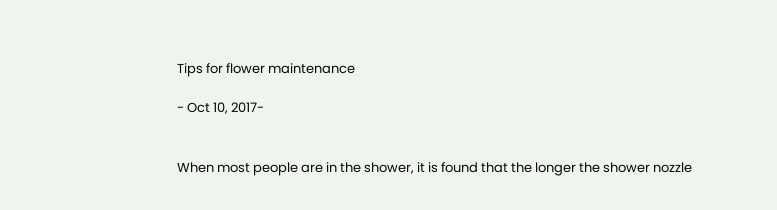Tips for flower maintenance

- Oct 10, 2017-


When most people are in the shower, it is found that the longer the shower nozzle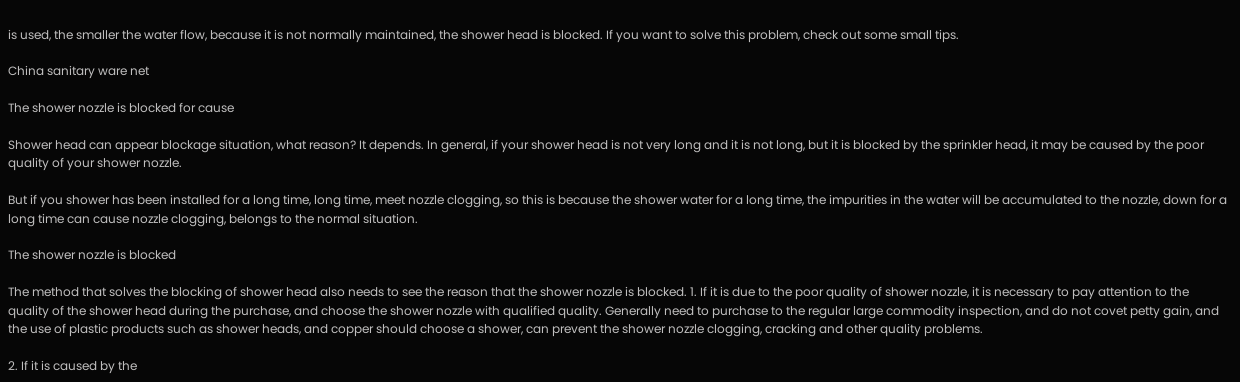is used, the smaller the water flow, because it is not normally maintained, the shower head is blocked. If you want to solve this problem, check out some small tips.

China sanitary ware net

The shower nozzle is blocked for cause

Shower head can appear blockage situation, what reason? It depends. In general, if your shower head is not very long and it is not long, but it is blocked by the sprinkler head, it may be caused by the poor quality of your shower nozzle.

But if you shower has been installed for a long time, long time, meet nozzle clogging, so this is because the shower water for a long time, the impurities in the water will be accumulated to the nozzle, down for a long time can cause nozzle clogging, belongs to the normal situation.

The shower nozzle is blocked

The method that solves the blocking of shower head also needs to see the reason that the shower nozzle is blocked. 1. If it is due to the poor quality of shower nozzle, it is necessary to pay attention to the quality of the shower head during the purchase, and choose the shower nozzle with qualified quality. Generally need to purchase to the regular large commodity inspection, and do not covet petty gain, and the use of plastic products such as shower heads, and copper should choose a shower, can prevent the shower nozzle clogging, cracking and other quality problems.

2. If it is caused by the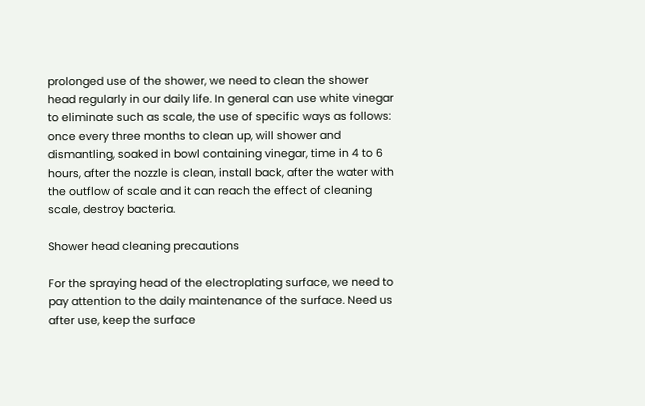prolonged use of the shower, we need to clean the shower head regularly in our daily life. In general can use white vinegar to eliminate such as scale, the use of specific ways as follows: once every three months to clean up, will shower and dismantling, soaked in bowl containing vinegar, time in 4 to 6 hours, after the nozzle is clean, install back, after the water with the outflow of scale and it can reach the effect of cleaning scale, destroy bacteria.

Shower head cleaning precautions

For the spraying head of the electroplating surface, we need to pay attention to the daily maintenance of the surface. Need us after use, keep the surface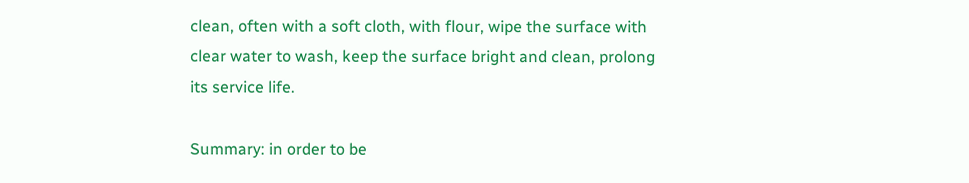clean, often with a soft cloth, with flour, wipe the surface with clear water to wash, keep the surface bright and clean, prolong its service life.

Summary: in order to be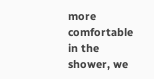more comfortable in the shower, we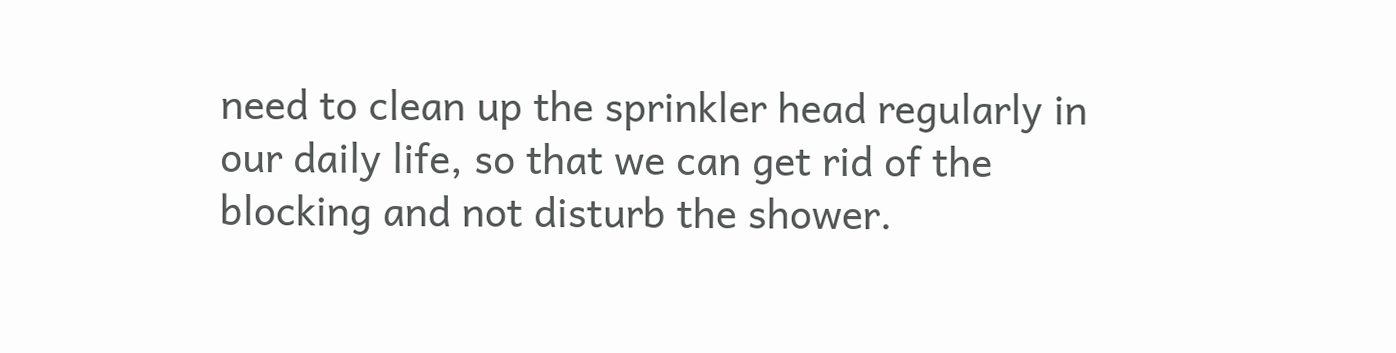need to clean up the sprinkler head regularly in our daily life, so that we can get rid of the blocking and not disturb the shower.